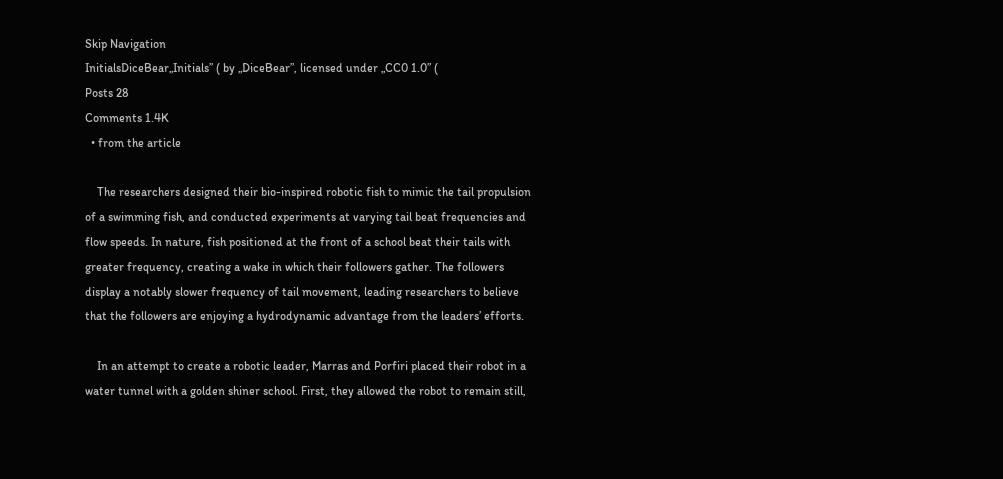Skip Navigation
InitialsDiceBear„Initials” ( by „DiceBear”, licensed under „CC0 1.0” (
Posts 28
Comments 1.4K
  • from the article

    The researchers designed their bio-inspired robotic fish to mimic the tail propulsion of a swimming fish, and conducted experiments at varying tail beat frequencies and flow speeds. In nature, fish positioned at the front of a school beat their tails with greater frequency, creating a wake in which their followers gather. The followers display a notably slower frequency of tail movement, leading researchers to believe that the followers are enjoying a hydrodynamic advantage from the leaders’ efforts.

    In an attempt to create a robotic leader, Marras and Porfiri placed their robot in a water tunnel with a golden shiner school. First, they allowed the robot to remain still,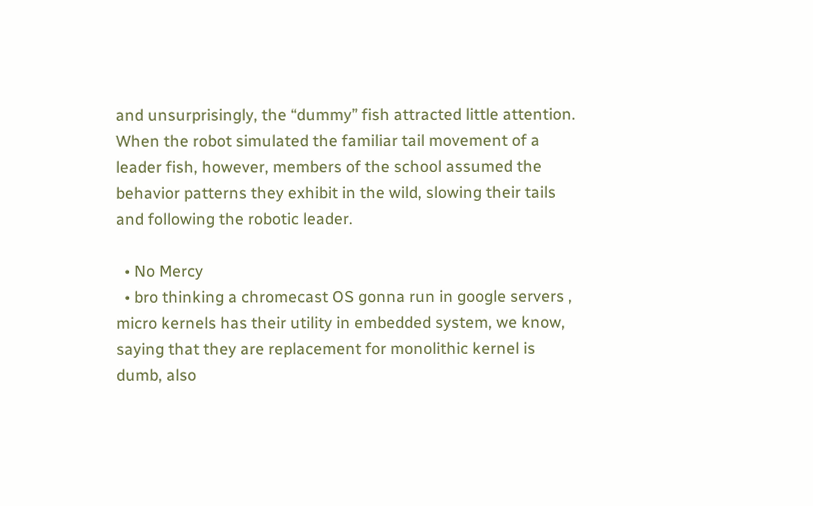and unsurprisingly, the “dummy” fish attracted little attention. When the robot simulated the familiar tail movement of a leader fish, however, members of the school assumed the behavior patterns they exhibit in the wild, slowing their tails and following the robotic leader.

  • No Mercy
  • bro thinking a chromecast OS gonna run in google servers , micro kernels has their utility in embedded system, we know, saying that they are replacement for monolithic kernel is dumb, also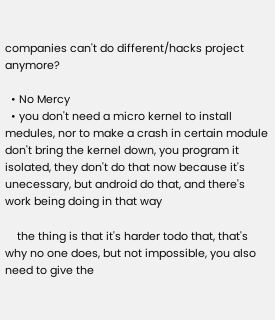companies can't do different/hacks project anymore?

  • No Mercy
  • you don't need a micro kernel to install medules, nor to make a crash in certain module don't bring the kernel down, you program it isolated, they don't do that now because it's unecessary, but android do that, and there's work being doing in that way

    the thing is that it's harder todo that, that's why no one does, but not impossible, you also need to give the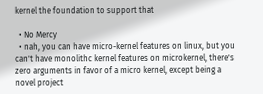kernel the foundation to support that

  • No Mercy
  • nah, you can have micro-kernel features on linux, but you can't have monolithc kernel features on microkernel, there's zero arguments in favor of a micro kernel, except being a novel project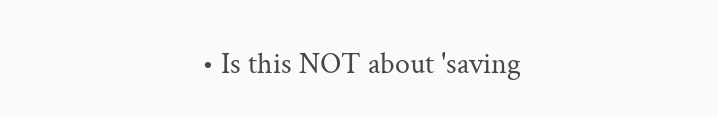• Is this NOT about 'saving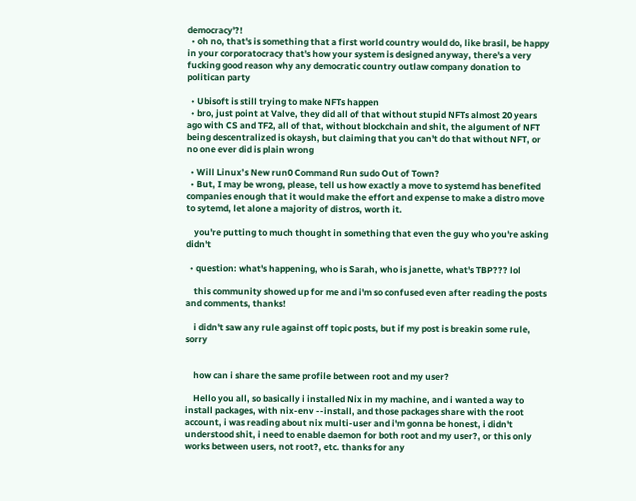democracy'?!
  • oh no, that's is something that a first world country would do, like brasil, be happy in your corporatocracy that's how your system is designed anyway, there's a very fucking good reason why any democratic country outlaw company donation to politican party

  • Ubisoft is still trying to make NFTs happen
  • bro, just point at Valve, they did all of that without stupid NFTs almost 20 years ago with CS and TF2, all of that, without blockchain and shit, the algument of NFT being descentralized is okaysh, but claiming that you can't do that without NFT, or no one ever did is plain wrong

  • Will Linux’s New run0 Command Run sudo Out of Town?
  • But, I may be wrong, please, tell us how exactly a move to systemd has benefited companies enough that it would make the effort and expense to make a distro move to sytemd, let alone a majority of distros, worth it.

    you're putting to much thought in something that even the guy who you're asking didn't

  • question: what's happening, who is Sarah, who is janette, what's TBP??? lol

    this community showed up for me and i'm so confused even after reading the posts and comments, thanks!

    i didn't saw any rule against off topic posts, but if my post is breakin some rule, sorry


    how can i share the same profile between root and my user?

    Hello you all, so basically i installed Nix in my machine, and i wanted a way to install packages, with nix-env --install, and those packages share with the root account, i was reading about nix multi-user and i'm gonna be honest, i didn't understood shit, i need to enable daemon for both root and my user?, or this only works between users, not root?, etc. thanks for any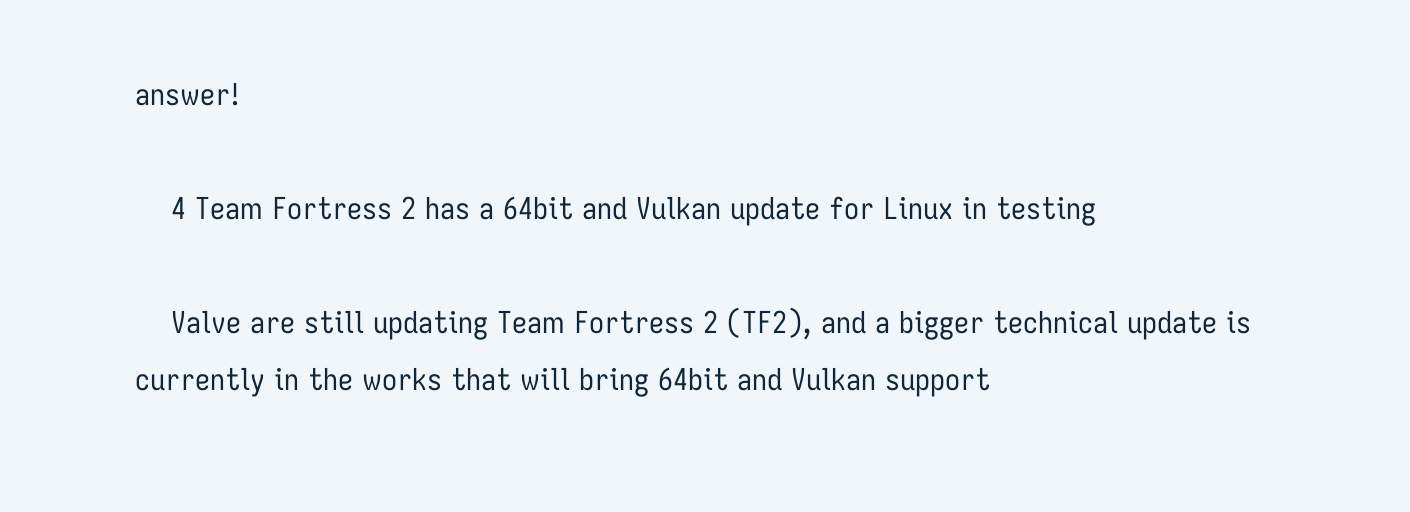answer!

    4 Team Fortress 2 has a 64bit and Vulkan update for Linux in testing

    Valve are still updating Team Fortress 2 (TF2), and a bigger technical update is currently in the works that will bring 64bit and Vulkan support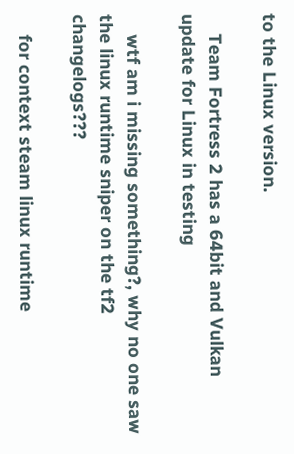to the Linux version.

    Team Fortress 2 has a 64bit and Vulkan update for Linux in testing

    wtf am i missing something?, why no one saw the linux runtime sniper on the tf2 changelogs???

    for context steam linux runtime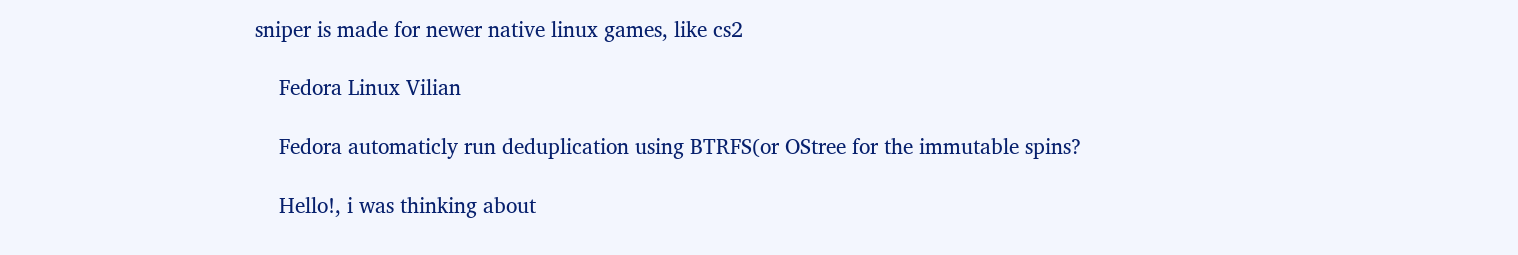sniper is made for newer native linux games, like cs2

    Fedora Linux Vilian

    Fedora automaticly run deduplication using BTRFS(or OStree for the immutable spins?

    Hello!, i was thinking about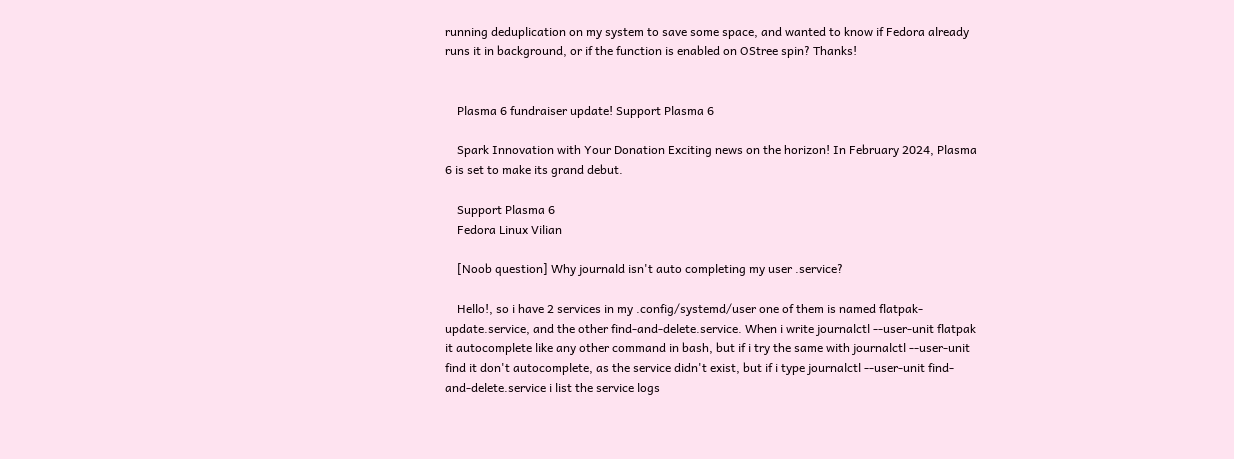running deduplication on my system to save some space, and wanted to know if Fedora already runs it in background, or if the function is enabled on OStree spin? Thanks!


    Plasma 6 fundraiser update! Support Plasma 6

    Spark Innovation with Your Donation Exciting news on the horizon! In February 2024, Plasma 6 is set to make its grand debut.

    Support Plasma 6
    Fedora Linux Vilian

    [Noob question] Why journald isn't auto completing my user .service?

    Hello!, so i have 2 services in my .config/systemd/user one of them is named flatpak-update.service, and the other find-and-delete.service. When i write journalctl --user-unit flatpak it autocomplete like any other command in bash, but if i try the same with journalctl --user-unit find it don't autocomplete, as the service didn't exist, but if i type journalctl --user-unit find-and-delete.service i list the service logs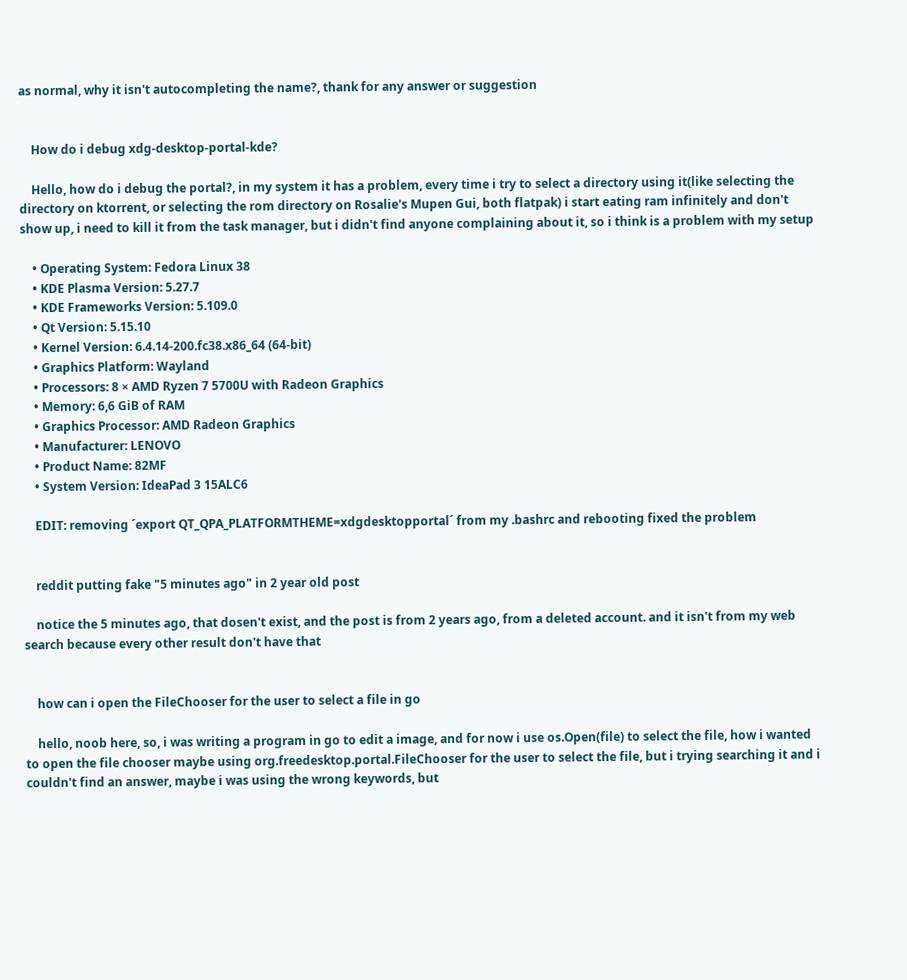as normal, why it isn't autocompleting the name?, thank for any answer or suggestion


    How do i debug xdg-desktop-portal-kde?

    Hello, how do i debug the portal?, in my system it has a problem, every time i try to select a directory using it(like selecting the directory on ktorrent, or selecting the rom directory on Rosalie's Mupen Gui, both flatpak) i start eating ram infinitely and don't show up, i need to kill it from the task manager, but i didn't find anyone complaining about it, so i think is a problem with my setup

    • Operating System: Fedora Linux 38
    • KDE Plasma Version: 5.27.7
    • KDE Frameworks Version: 5.109.0
    • Qt Version: 5.15.10
    • Kernel Version: 6.4.14-200.fc38.x86_64 (64-bit)
    • Graphics Platform: Wayland
    • Processors: 8 × AMD Ryzen 7 5700U with Radeon Graphics
    • Memory: 6,6 GiB of RAM
    • Graphics Processor: AMD Radeon Graphics
    • Manufacturer: LENOVO
    • Product Name: 82MF
    • System Version: IdeaPad 3 15ALC6

    EDIT: removing ´export QT_QPA_PLATFORMTHEME=xdgdesktopportal´ from my .bashrc and rebooting fixed the problem


    reddit putting fake "5 minutes ago" in 2 year old post

    notice the 5 minutes ago, that dosen't exist, and the post is from 2 years ago, from a deleted account. and it isn't from my web search because every other result don't have that


    how can i open the FileChooser for the user to select a file in go

    hello, noob here, so, i was writing a program in go to edit a image, and for now i use os.Open(file) to select the file, how i wanted to open the file chooser maybe using org.freedesktop.portal.FileChooser for the user to select the file, but i trying searching it and i couldn't find an answer, maybe i was using the wrong keywords, but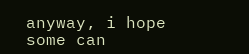anyway, i hope some can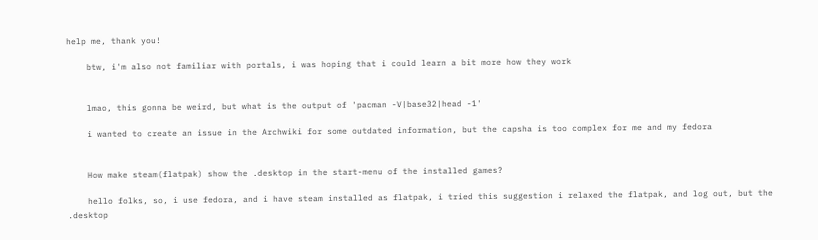help me, thank you!

    btw, i'm also not familiar with portals, i was hoping that i could learn a bit more how they work


    lmao, this gonna be weird, but what is the output of 'pacman -V|base32|head -1'

    i wanted to create an issue in the Archwiki for some outdated information, but the capsha is too complex for me and my fedora


    How make steam(flatpak) show the .desktop in the start-menu of the installed games?

    hello folks, so, i use fedora, and i have steam installed as flatpak, i tried this suggestion i relaxed the flatpak, and log out, but the .desktop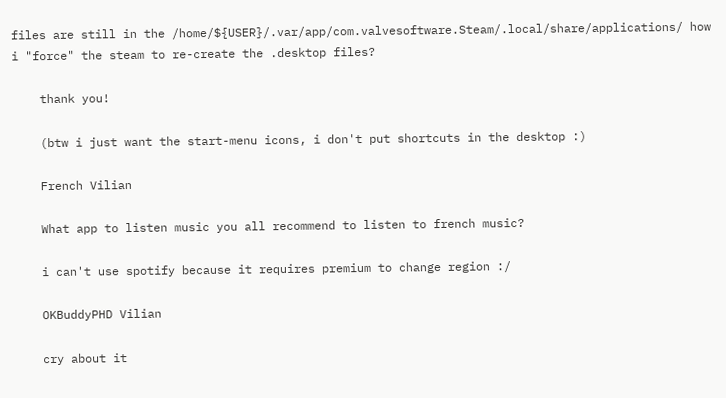files are still in the /home/${USER}/.var/app/com.valvesoftware.Steam/.local/share/applications/ how i "force" the steam to re-create the .desktop files?

    thank you!

    (btw i just want the start-menu icons, i don't put shortcuts in the desktop :)

    French Vilian

    What app to listen music you all recommend to listen to french music?

    i can't use spotify because it requires premium to change region :/

    OKBuddyPHD Vilian

    cry about it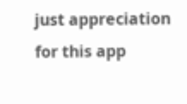just appreciation for this app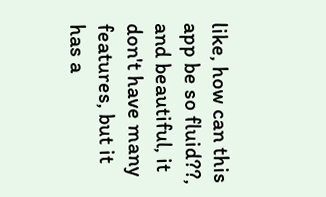like, how can this app be so fluid??, and beautiful, it don't have many features, but it has a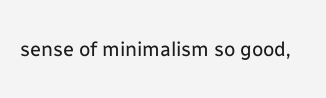sense of minimalism so good,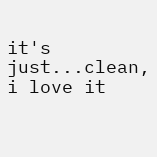it's just...clean, i love it